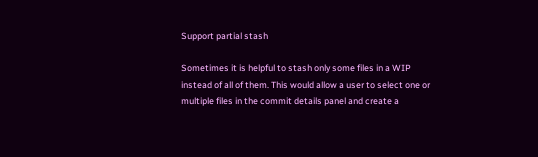Support partial stash

Sometimes it is helpful to stash only some files in a WIP instead of all of them. This would allow a user to select one or multiple files in the commit details panel and create a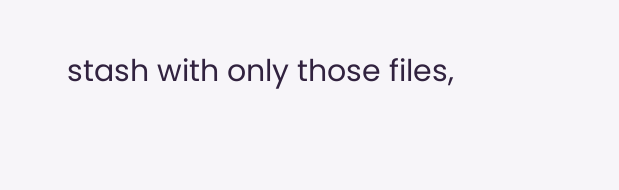stash with only those files,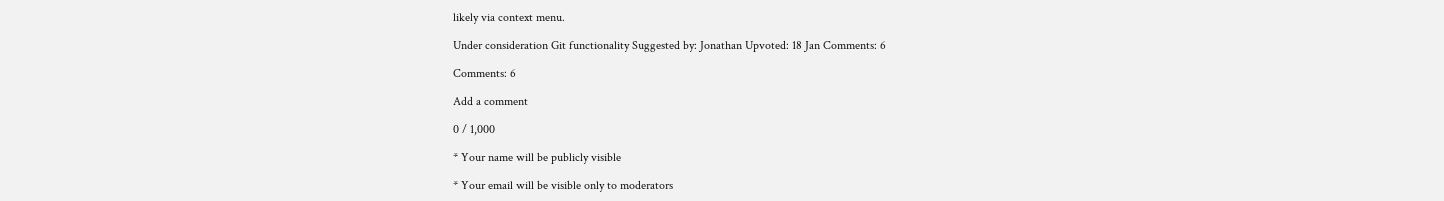likely via context menu.

Under consideration Git functionality Suggested by: Jonathan Upvoted: 18 Jan Comments: 6

Comments: 6

Add a comment

0 / 1,000

* Your name will be publicly visible

* Your email will be visible only to moderators